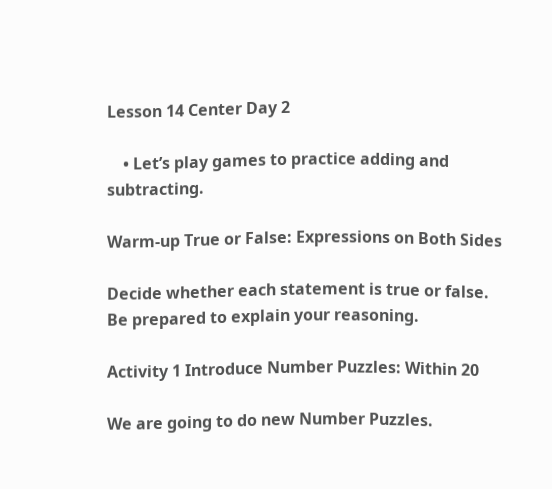Lesson 14 Center Day 2

    • Let’s play games to practice adding and subtracting.

Warm-up True or False: Expressions on Both Sides

Decide whether each statement is true or false.
Be prepared to explain your reasoning.

Activity 1 Introduce Number Puzzles: Within 20

We are going to do new Number Puzzles.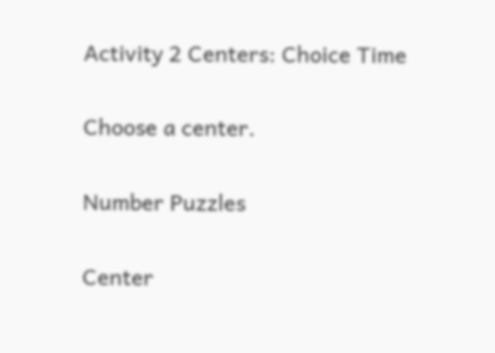Activity 2 Centers: Choice Time

Choose a center.

Number Puzzles

Center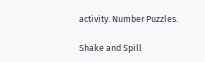activity. Number Puzzles.

Shake and Spill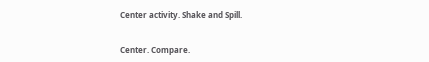Center activity. Shake and Spill.


Center. Compare.